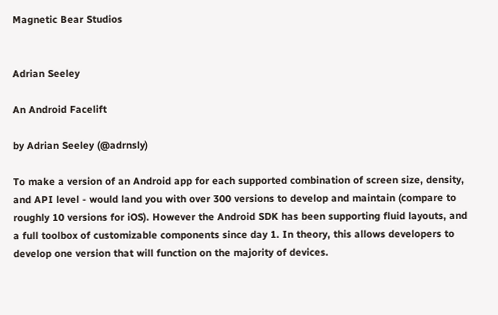Magnetic Bear Studios


Adrian Seeley

An Android Facelift

by Adrian Seeley (@adrnsly)

To make a version of an Android app for each supported combination of screen size, density, and API level - would land you with over 300 versions to develop and maintain (compare to roughly 10 versions for iOS). However the Android SDK has been supporting fluid layouts, and a full toolbox of customizable components since day 1. In theory, this allows developers to develop one version that will function on the majority of devices.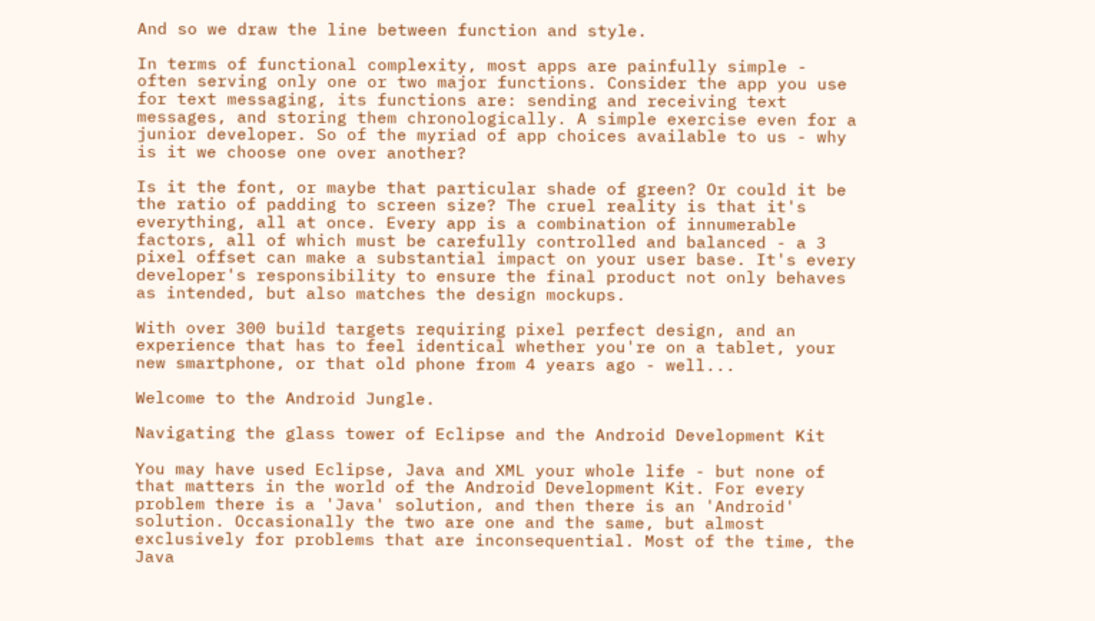And so we draw the line between function and style.

In terms of functional complexity, most apps are painfully simple - often serving only one or two major functions. Consider the app you use for text messaging, its functions are: sending and receiving text messages, and storing them chronologically. A simple exercise even for a junior developer. So of the myriad of app choices available to us - why is it we choose one over another?

Is it the font, or maybe that particular shade of green? Or could it be the ratio of padding to screen size? The cruel reality is that it's everything, all at once. Every app is a combination of innumerable factors, all of which must be carefully controlled and balanced - a 3 pixel offset can make a substantial impact on your user base. It's every developer's responsibility to ensure the final product not only behaves as intended, but also matches the design mockups.

With over 300 build targets requiring pixel perfect design, and an experience that has to feel identical whether you're on a tablet, your new smartphone, or that old phone from 4 years ago - well...

Welcome to the Android Jungle.

Navigating the glass tower of Eclipse and the Android Development Kit

You may have used Eclipse, Java and XML your whole life - but none of that matters in the world of the Android Development Kit. For every problem there is a 'Java' solution, and then there is an 'Android' solution. Occasionally the two are one and the same, but almost exclusively for problems that are inconsequential. Most of the time, the Java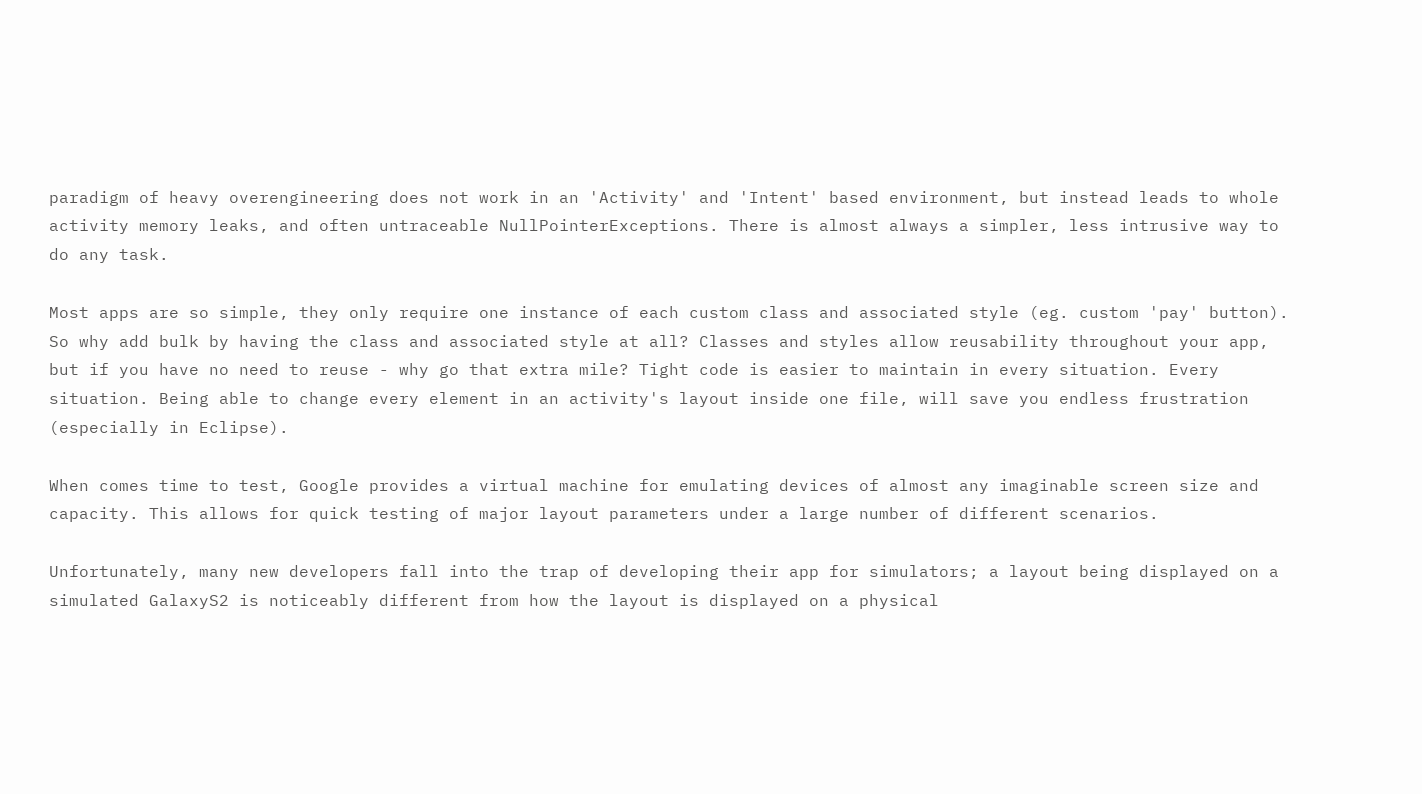paradigm of heavy overengineering does not work in an 'Activity' and 'Intent' based environment, but instead leads to whole activity memory leaks, and often untraceable NullPointerExceptions. There is almost always a simpler, less intrusive way to do any task.

Most apps are so simple, they only require one instance of each custom class and associated style (eg. custom 'pay' button). So why add bulk by having the class and associated style at all? Classes and styles allow reusability throughout your app, but if you have no need to reuse - why go that extra mile? Tight code is easier to maintain in every situation. Every situation. Being able to change every element in an activity's layout inside one file, will save you endless frustration (especially in Eclipse).

When comes time to test, Google provides a virtual machine for emulating devices of almost any imaginable screen size and capacity. This allows for quick testing of major layout parameters under a large number of different scenarios.

Unfortunately, many new developers fall into the trap of developing their app for simulators; a layout being displayed on a simulated GalaxyS2 is noticeably different from how the layout is displayed on a physical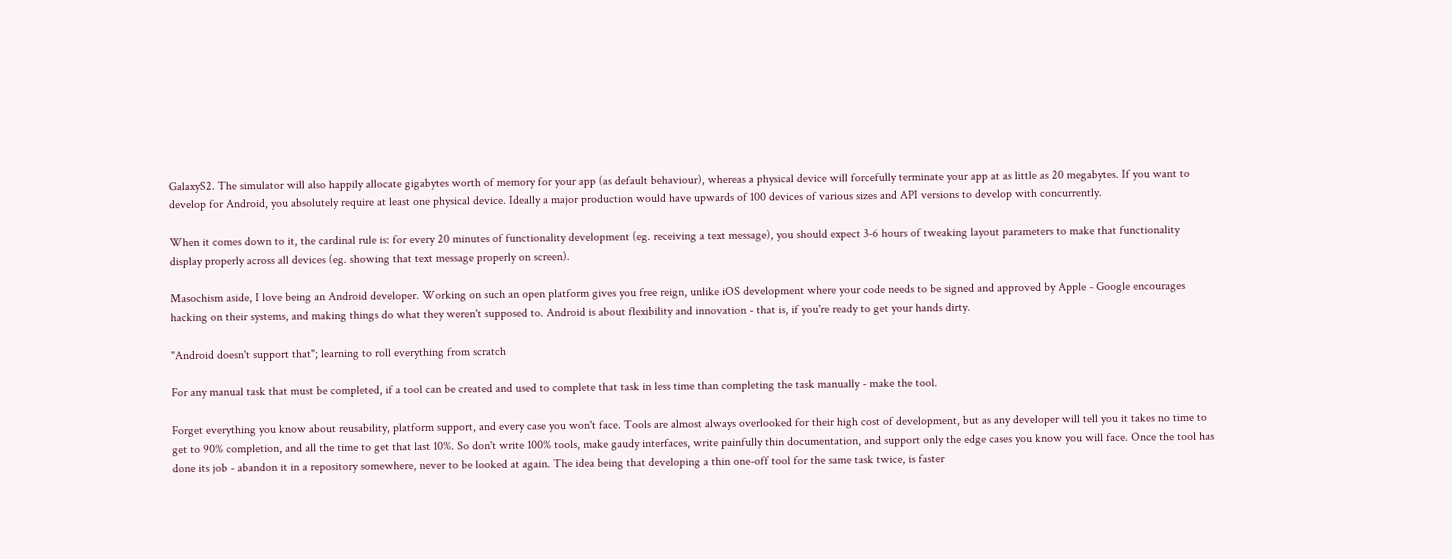GalaxyS2. The simulator will also happily allocate gigabytes worth of memory for your app (as default behaviour), whereas a physical device will forcefully terminate your app at as little as 20 megabytes. If you want to develop for Android, you absolutely require at least one physical device. Ideally a major production would have upwards of 100 devices of various sizes and API versions to develop with concurrently.

When it comes down to it, the cardinal rule is: for every 20 minutes of functionality development (eg. receiving a text message), you should expect 3-6 hours of tweaking layout parameters to make that functionality display properly across all devices (eg. showing that text message properly on screen).

Masochism aside, I love being an Android developer. Working on such an open platform gives you free reign, unlike iOS development where your code needs to be signed and approved by Apple - Google encourages hacking on their systems, and making things do what they weren't supposed to. Android is about flexibility and innovation - that is, if you're ready to get your hands dirty.

"Android doesn't support that"; learning to roll everything from scratch

For any manual task that must be completed, if a tool can be created and used to complete that task in less time than completing the task manually - make the tool.

Forget everything you know about reusability, platform support, and every case you won't face. Tools are almost always overlooked for their high cost of development, but as any developer will tell you it takes no time to get to 90% completion, and all the time to get that last 10%. So don't write 100% tools, make gaudy interfaces, write painfully thin documentation, and support only the edge cases you know you will face. Once the tool has done its job - abandon it in a repository somewhere, never to be looked at again. The idea being that developing a thin one-off tool for the same task twice, is faster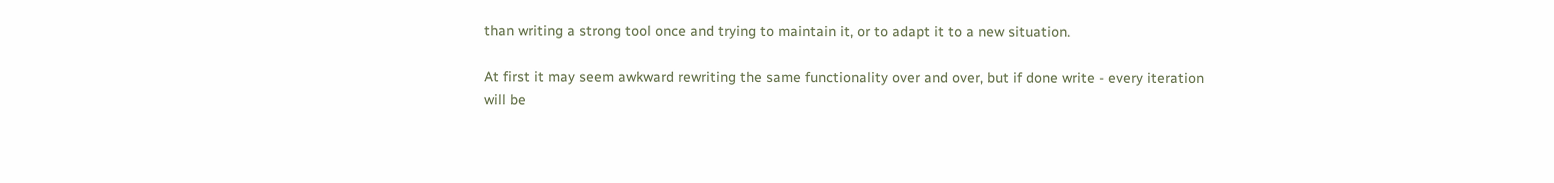than writing a strong tool once and trying to maintain it, or to adapt it to a new situation.

At first it may seem awkward rewriting the same functionality over and over, but if done write - every iteration will be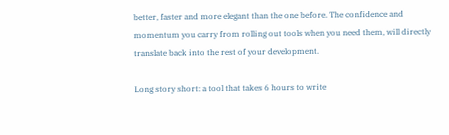better, faster and more elegant than the one before. The confidence and momentum you carry from rolling out tools when you need them, will directly translate back into the rest of your development.

Long story short: a tool that takes 6 hours to write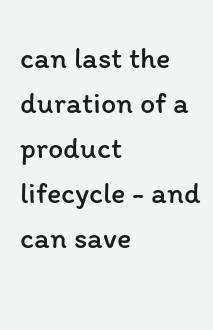can last the duration of a product lifecycle - and can save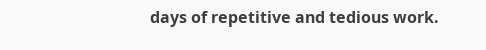days of repetitive and tedious work.